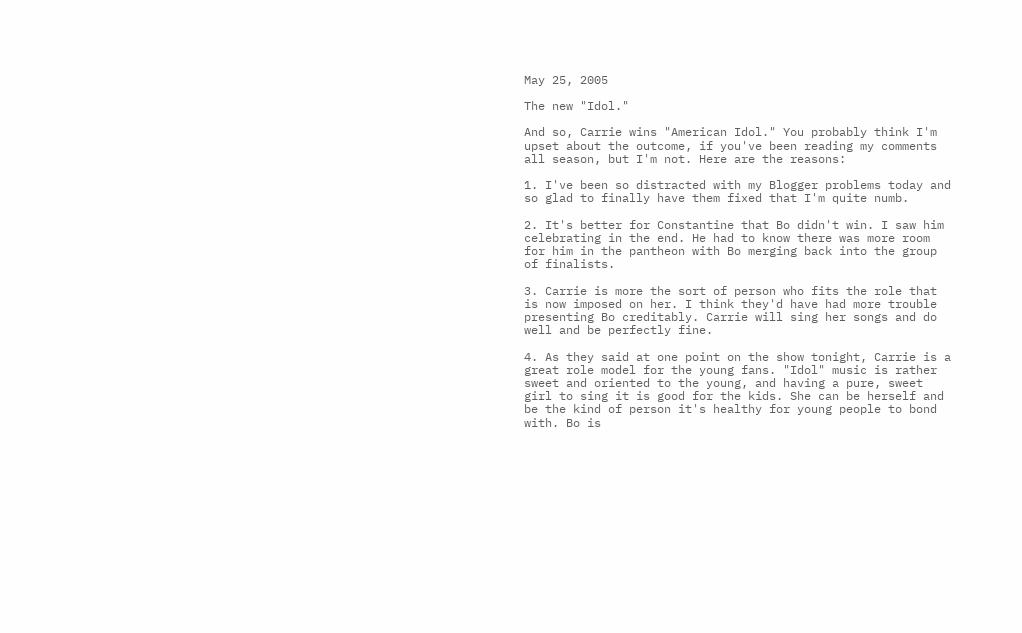May 25, 2005

The new "Idol."

And so, Carrie wins "American Idol." You probably think I'm upset about the outcome, if you've been reading my comments all season, but I'm not. Here are the reasons:

1. I've been so distracted with my Blogger problems today and so glad to finally have them fixed that I'm quite numb.

2. It's better for Constantine that Bo didn't win. I saw him celebrating in the end. He had to know there was more room for him in the pantheon with Bo merging back into the group of finalists.

3. Carrie is more the sort of person who fits the role that is now imposed on her. I think they'd have had more trouble presenting Bo creditably. Carrie will sing her songs and do well and be perfectly fine.

4. As they said at one point on the show tonight, Carrie is a great role model for the young fans. "Idol" music is rather sweet and oriented to the young, and having a pure, sweet girl to sing it is good for the kids. She can be herself and be the kind of person it's healthy for young people to bond with. Bo is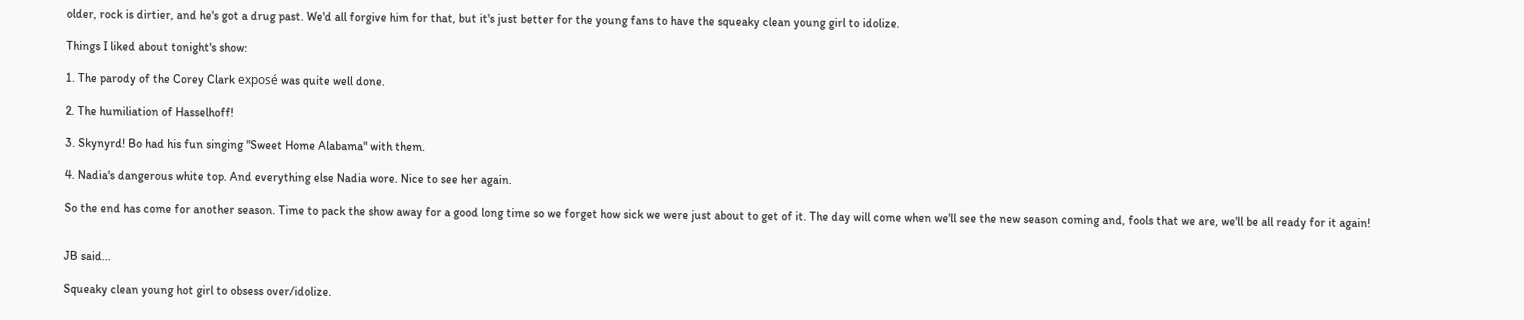older, rock is dirtier, and he's got a drug past. We'd all forgive him for that, but it's just better for the young fans to have the squeaky clean young girl to idolize.

Things I liked about tonight's show:

1. The parody of the Corey Clark exposé was quite well done.

2. The humiliation of Hasselhoff!

3. Skynyrd! Bo had his fun singing "Sweet Home Alabama" with them.

4. Nadia's dangerous white top. And everything else Nadia wore. Nice to see her again.

So the end has come for another season. Time to pack the show away for a good long time so we forget how sick we were just about to get of it. The day will come when we'll see the new season coming and, fools that we are, we'll be all ready for it again!


JB said...

Squeaky clean young hot girl to obsess over/idolize.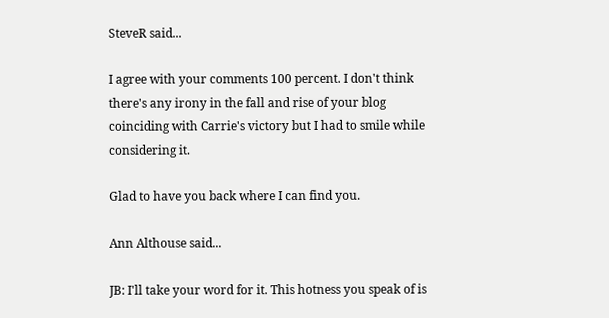SteveR said...

I agree with your comments 100 percent. I don't think there's any irony in the fall and rise of your blog coinciding with Carrie's victory but I had to smile while considering it.

Glad to have you back where I can find you.

Ann Althouse said...

JB: I'll take your word for it. This hotness you speak of is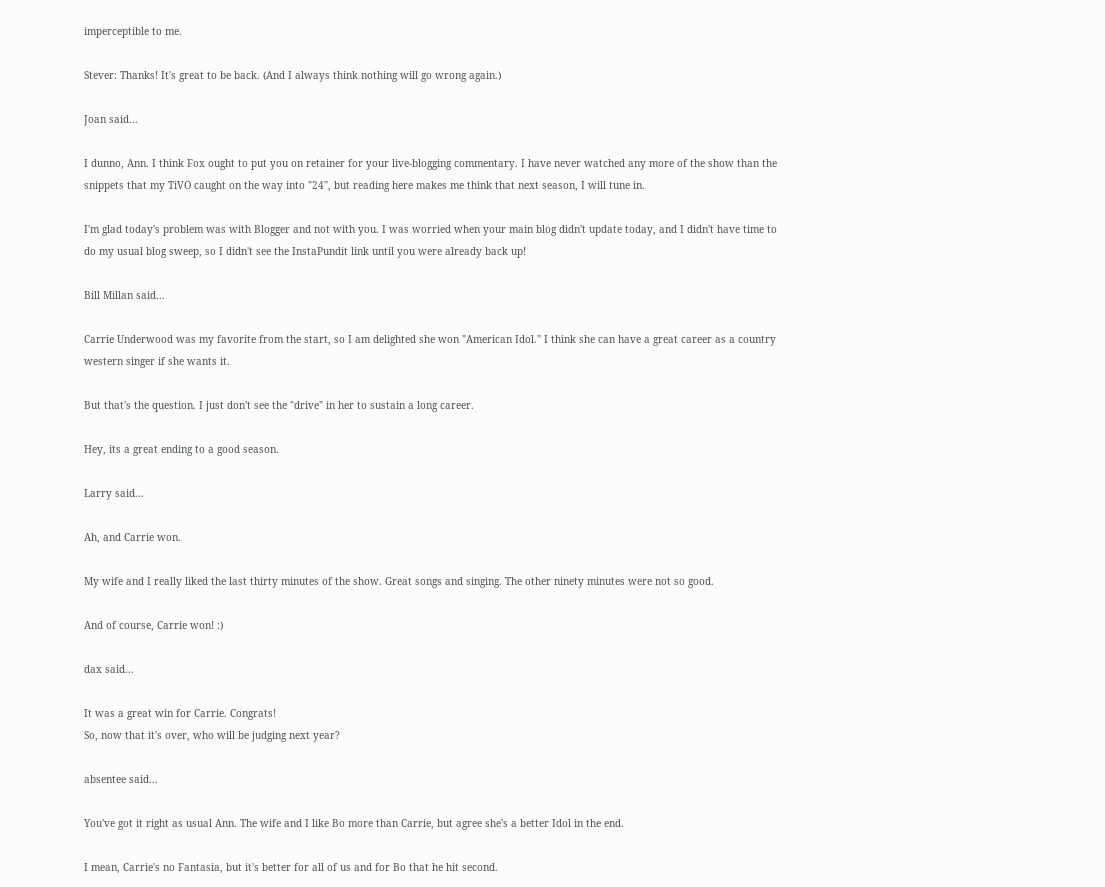imperceptible to me.

Stever: Thanks! It's great to be back. (And I always think nothing will go wrong again.)

Joan said...

I dunno, Ann. I think Fox ought to put you on retainer for your live-blogging commentary. I have never watched any more of the show than the snippets that my TiVO caught on the way into "24", but reading here makes me think that next season, I will tune in.

I'm glad today's problem was with Blogger and not with you. I was worried when your main blog didn't update today, and I didn't have time to do my usual blog sweep, so I didn't see the InstaPundit link until you were already back up!

Bill Millan said...

Carrie Underwood was my favorite from the start, so I am delighted she won "American Idol." I think she can have a great career as a country western singer if she wants it.

But that's the question. I just don't see the "drive" in her to sustain a long career.

Hey, its a great ending to a good season.

Larry said...

Ah, and Carrie won.

My wife and I really liked the last thirty minutes of the show. Great songs and singing. The other ninety minutes were not so good.

And of course, Carrie won! :)

dax said...

It was a great win for Carrie. Congrats!
So, now that it's over, who will be judging next year?

absentee said...

You've got it right as usual Ann. The wife and I like Bo more than Carrie, but agree she's a better Idol in the end.

I mean, Carrie's no Fantasia, but it's better for all of us and for Bo that he hit second.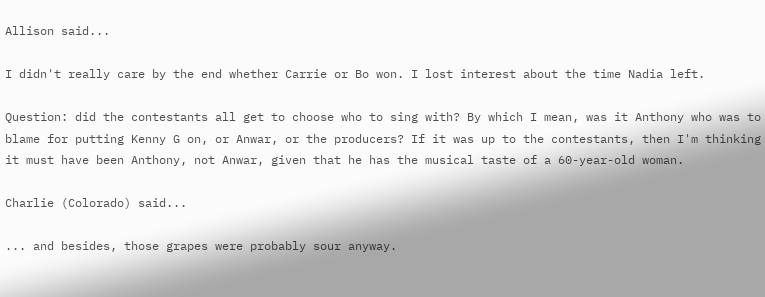Allison said...

I didn't really care by the end whether Carrie or Bo won. I lost interest about the time Nadia left.

Question: did the contestants all get to choose who to sing with? By which I mean, was it Anthony who was to blame for putting Kenny G on, or Anwar, or the producers? If it was up to the contestants, then I'm thinking it must have been Anthony, not Anwar, given that he has the musical taste of a 60-year-old woman.

Charlie (Colorado) said...

... and besides, those grapes were probably sour anyway.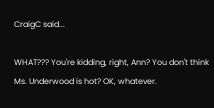CraigC said...

WHAT??? You're kidding, right, Ann? You don't think Ms. Underwood is hot? OK, whatever.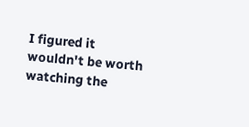I figured it wouldn't be worth watching the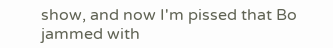show, and now I'm pissed that Bo jammed with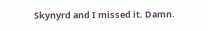Skynyrd and I missed it. Damn.